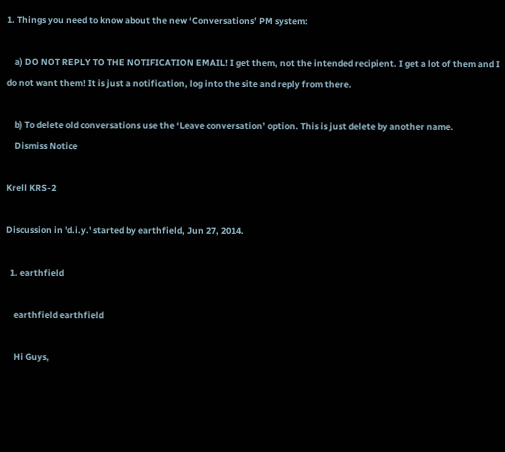1. Things you need to know about the new ‘Conversations’ PM system:

    a) DO NOT REPLY TO THE NOTIFICATION EMAIL! I get them, not the intended recipient. I get a lot of them and I do not want them! It is just a notification, log into the site and reply from there.

    b) To delete old conversations use the ‘Leave conversation’ option. This is just delete by another name.
    Dismiss Notice

Krell KRS-2

Discussion in 'd.i.y.' started by earthfield, Jun 27, 2014.

  1. earthfield

    earthfield earthfield

    Hi Guys,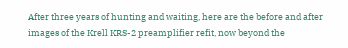After three years of hunting and waiting, here are the before and after images of the Krell KRS-2 preamplifier refit, now beyond the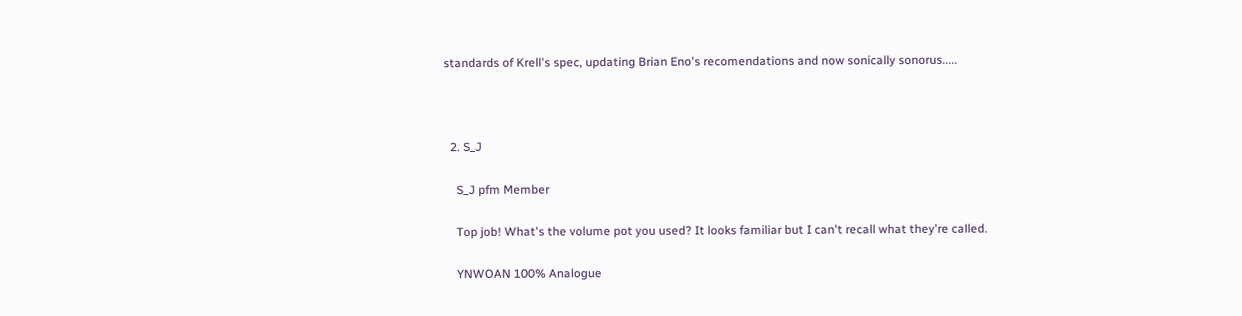standards of Krell's spec, updating Brian Eno's recomendations and now sonically sonorus.....



  2. S_J

    S_J pfm Member

    Top job! What's the volume pot you used? It looks familiar but I can't recall what they're called.

    YNWOAN 100% Analogue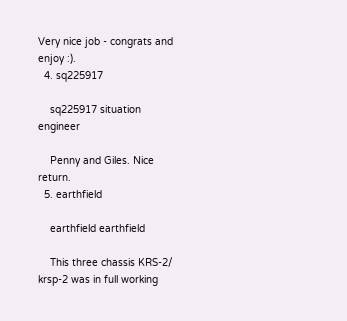Very nice job - congrats and enjoy :).
  4. sq225917

    sq225917 situation engineer

    Penny and Giles. Nice return.
  5. earthfield

    earthfield earthfield

    This three chassis KRS-2/ krsp-2 was in full working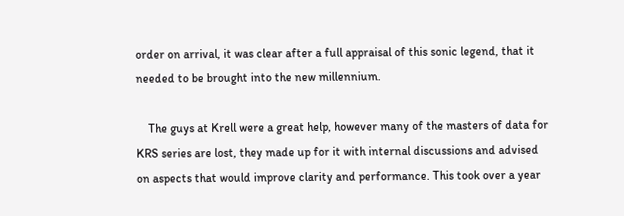order on arrival, it was clear after a full appraisal of this sonic legend, that it needed to be brought into the new millennium.

    The guys at Krell were a great help, however many of the masters of data for KRS series are lost, they made up for it with internal discussions and advised on aspects that would improve clarity and performance. This took over a year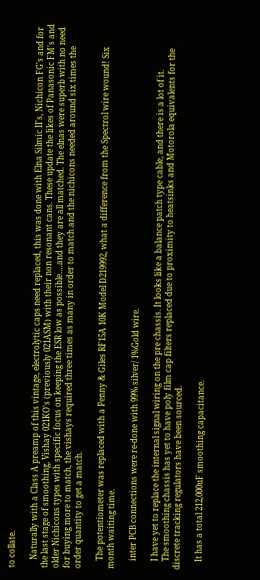to collate.

    Naturally with a Class A preamp of this vintage, electrolytic caps need replaced, this was done with Elna Silmic II's, Nichicon FG's and for the last stage of smoothing, Vishay 021KO's (previously 021ASM) with their non resonant cans. These update the likes of Panasonic FM's and older Nichicons types with specific focus on keeping the ESR low as possible….and they are all matched. The elnas were superb with no need for buying more to match, the vishays required three times as many in order to match and the nichicons needed around six times the order quantity to get a match.

    The potentiometer was replaced with a Penny & Giles RF15A 10K Model D219992, what a difference from the Spectrol wire wound! Six month waiting time.

    inter PCB connections were re-done with 99% silver/ 1%Gold wire.

    I have yet to replace the internal signal wiring on the pre chassis. It looks like a balance patch type cable, and there is a lot of it.
    The smoothing chassis has yet to have poly film cap filters replaced due to proximity to heatsinks and Motorola equivalents for the discrete tracking regulators have been sourced.

    It has a total 212,000uF smoothing capacitance.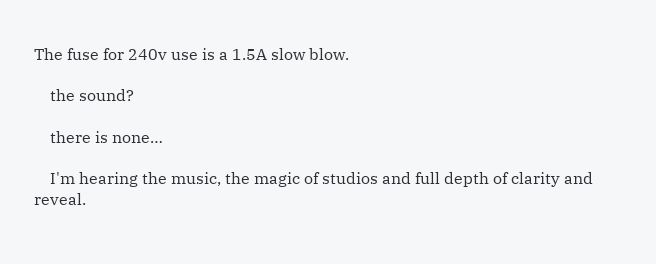The fuse for 240v use is a 1.5A slow blow.

    the sound?

    there is none…

    I'm hearing the music, the magic of studios and full depth of clarity and reveal.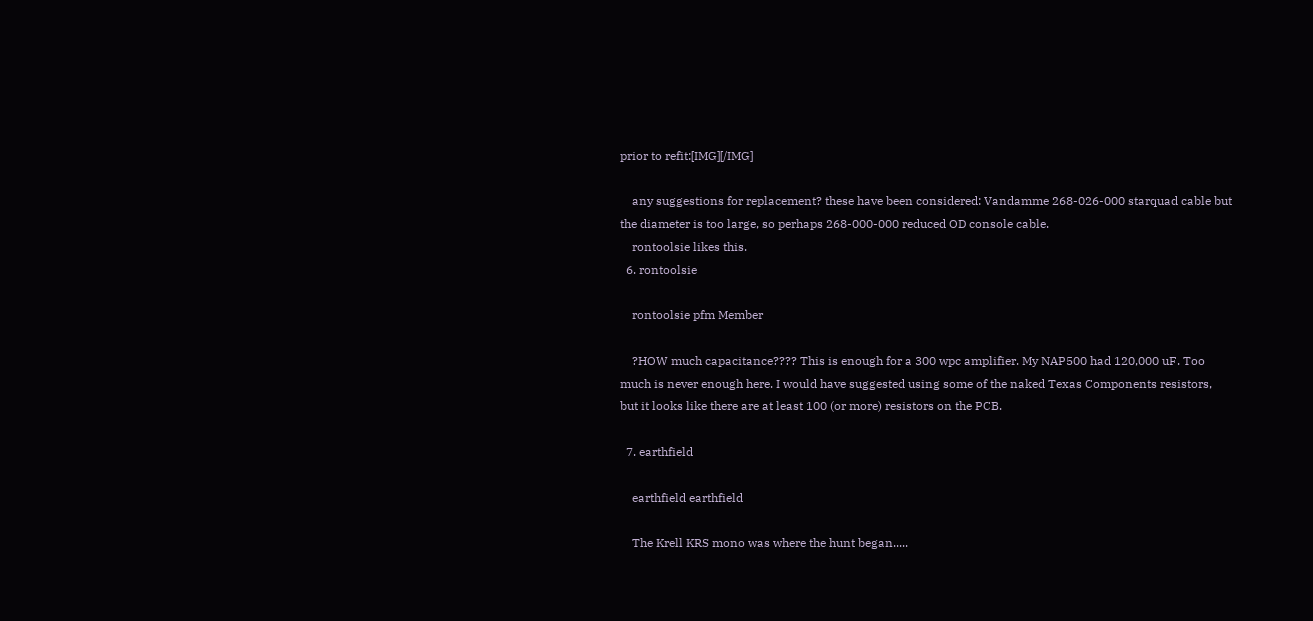prior to refit:[IMG][/IMG]

    any suggestions for replacement? these have been considered: Vandamme 268-026-000 starquad cable but the diameter is too large, so perhaps 268-000-000 reduced OD console cable.
    rontoolsie likes this.
  6. rontoolsie

    rontoolsie pfm Member

    ?HOW much capacitance???? This is enough for a 300 wpc amplifier. My NAP500 had 120,000 uF. Too much is never enough here. I would have suggested using some of the naked Texas Components resistors, but it looks like there are at least 100 (or more) resistors on the PCB.

  7. earthfield

    earthfield earthfield

    The Krell KRS mono was where the hunt began.....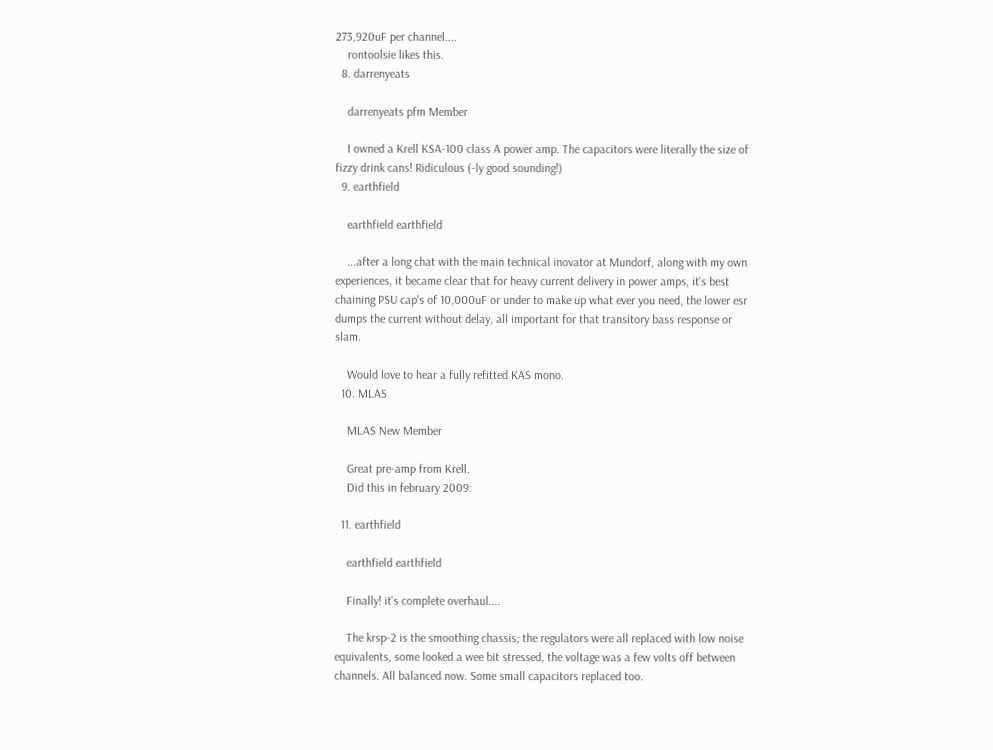273,920uF per channel....
    rontoolsie likes this.
  8. darrenyeats

    darrenyeats pfm Member

    I owned a Krell KSA-100 class A power amp. The capacitors were literally the size of fizzy drink cans! Ridiculous (-ly good sounding!)
  9. earthfield

    earthfield earthfield

    ...after a long chat with the main technical inovator at Mundorf, along with my own experiences, it became clear that for heavy current delivery in power amps, it's best chaining PSU cap's of 10,000uF or under to make up what ever you need, the lower esr dumps the current without delay, all important for that transitory bass response or slam.

    Would love to hear a fully refitted KAS mono.
  10. MLAS

    MLAS New Member

    Great pre-amp from Krell.
    Did this in february 2009:

  11. earthfield

    earthfield earthfield

    Finally! it's complete overhaul....

    The krsp-2 is the smoothing chassis; the regulators were all replaced with low noise equivalents, some looked a wee bit stressed, the voltage was a few volts off between channels. All balanced now. Some small capacitors replaced too.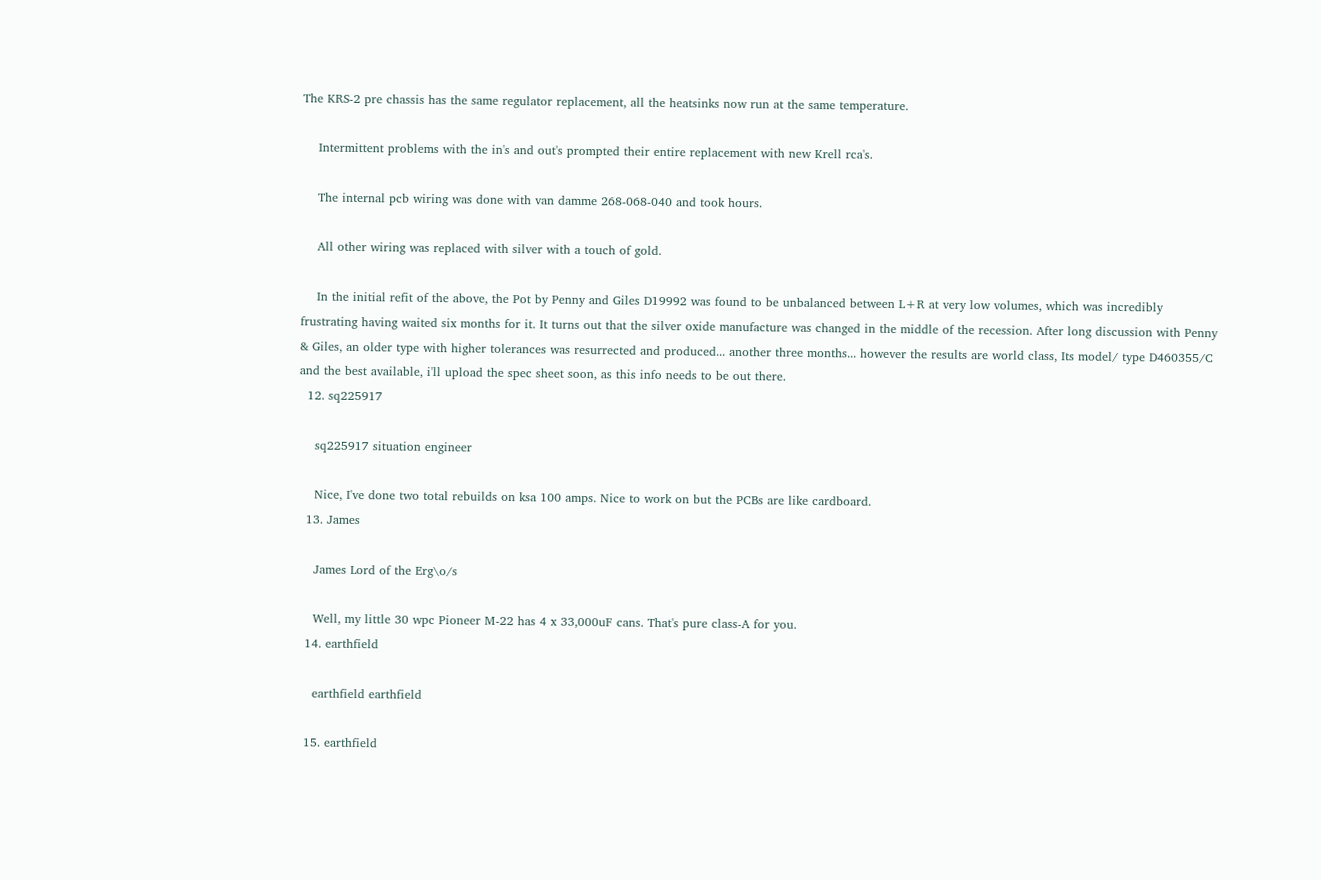The KRS-2 pre chassis has the same regulator replacement, all the heatsinks now run at the same temperature.

    Intermittent problems with the in's and out's prompted their entire replacement with new Krell rca's.

    The internal pcb wiring was done with van damme 268-068-040 and took hours.

    All other wiring was replaced with silver with a touch of gold.

    In the initial refit of the above, the Pot by Penny and Giles D19992 was found to be unbalanced between L+R at very low volumes, which was incredibly frustrating having waited six months for it. It turns out that the silver oxide manufacture was changed in the middle of the recession. After long discussion with Penny & Giles, an older type with higher tolerances was resurrected and produced... another three months... however the results are world class, Its model/ type D460355/C and the best available, i'll upload the spec sheet soon, as this info needs to be out there.
  12. sq225917

    sq225917 situation engineer

    Nice, I've done two total rebuilds on ksa 100 amps. Nice to work on but the PCBs are like cardboard.
  13. James

    James Lord of the Erg\o/s

    Well, my little 30 wpc Pioneer M-22 has 4 x 33,000uF cans. That's pure class-A for you.
  14. earthfield

    earthfield earthfield

  15. earthfield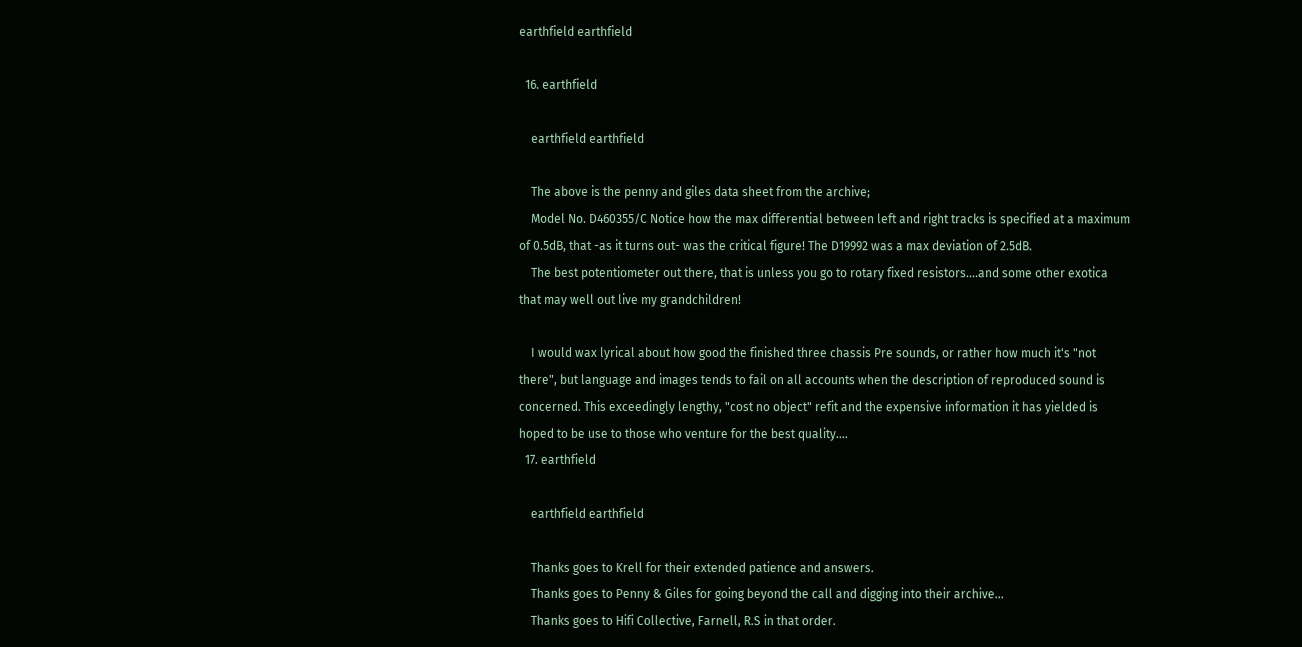earthfield earthfield

  16. earthfield

    earthfield earthfield

    The above is the penny and giles data sheet from the archive;
    Model No. D460355/C Notice how the max differential between left and right tracks is specified at a maximum of 0.5dB, that -as it turns out- was the critical figure! The D19992 was a max deviation of 2.5dB.
    The best potentiometer out there, that is unless you go to rotary fixed resistors....and some other exotica that may well out live my grandchildren!

    I would wax lyrical about how good the finished three chassis Pre sounds, or rather how much it's "not there", but language and images tends to fail on all accounts when the description of reproduced sound is concerned. This exceedingly lengthy, "cost no object" refit and the expensive information it has yielded is hoped to be use to those who venture for the best quality....
  17. earthfield

    earthfield earthfield

    Thanks goes to Krell for their extended patience and answers.
    Thanks goes to Penny & Giles for going beyond the call and digging into their archive...
    Thanks goes to Hifi Collective, Farnell, R.S in that order.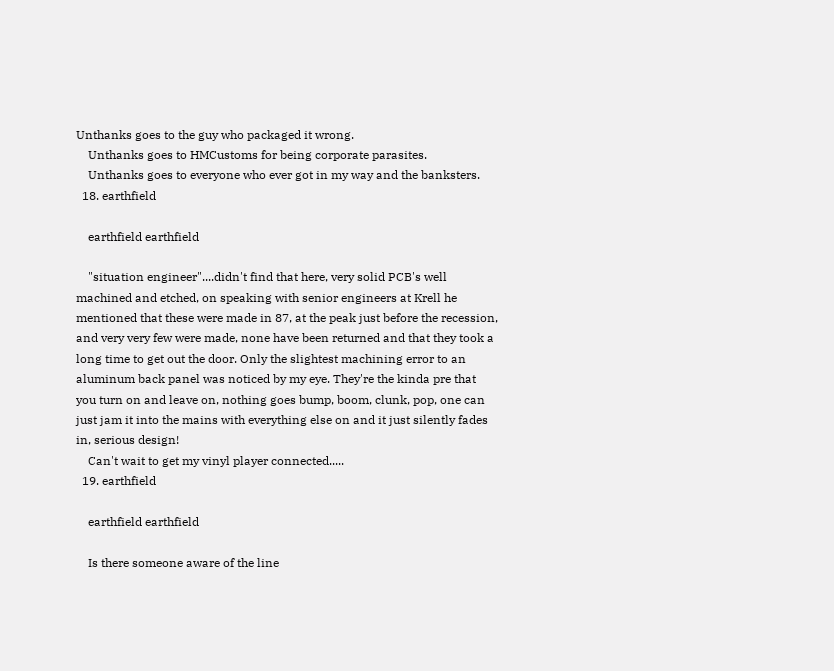Unthanks goes to the guy who packaged it wrong.
    Unthanks goes to HMCustoms for being corporate parasites.
    Unthanks goes to everyone who ever got in my way and the banksters.
  18. earthfield

    earthfield earthfield

    "situation engineer"....didn't find that here, very solid PCB's well machined and etched, on speaking with senior engineers at Krell he mentioned that these were made in 87, at the peak just before the recession, and very very few were made, none have been returned and that they took a long time to get out the door. Only the slightest machining error to an aluminum back panel was noticed by my eye. They're the kinda pre that you turn on and leave on, nothing goes bump, boom, clunk, pop, one can just jam it into the mains with everything else on and it just silently fades in, serious design!
    Can't wait to get my vinyl player connected.....
  19. earthfield

    earthfield earthfield

    Is there someone aware of the line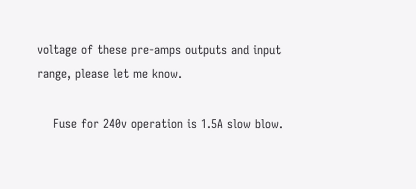voltage of these pre-amps outputs and input range, please let me know.

    Fuse for 240v operation is 1.5A slow blow.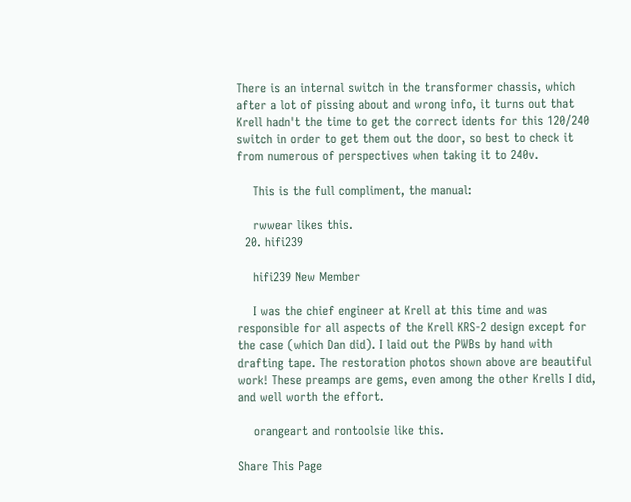There is an internal switch in the transformer chassis, which after a lot of pissing about and wrong info, it turns out that Krell hadn't the time to get the correct idents for this 120/240 switch in order to get them out the door, so best to check it from numerous of perspectives when taking it to 240v.

    This is the full compliment, the manual:

    rwwear likes this.
  20. hifi239

    hifi239 New Member

    I was the chief engineer at Krell at this time and was responsible for all aspects of the Krell KRS-2 design except for the case (which Dan did). I laid out the PWBs by hand with drafting tape. The restoration photos shown above are beautiful work! These preamps are gems, even among the other Krells I did, and well worth the effort.

    orangeart and rontoolsie like this.

Share This Page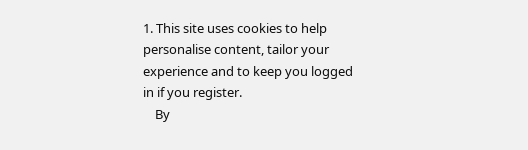1. This site uses cookies to help personalise content, tailor your experience and to keep you logged in if you register.
    By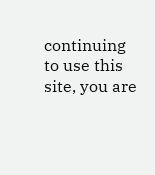continuing to use this site, you are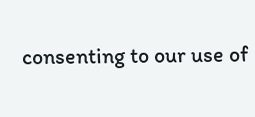consenting to our use of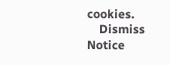cookies.
    Dismiss Notice